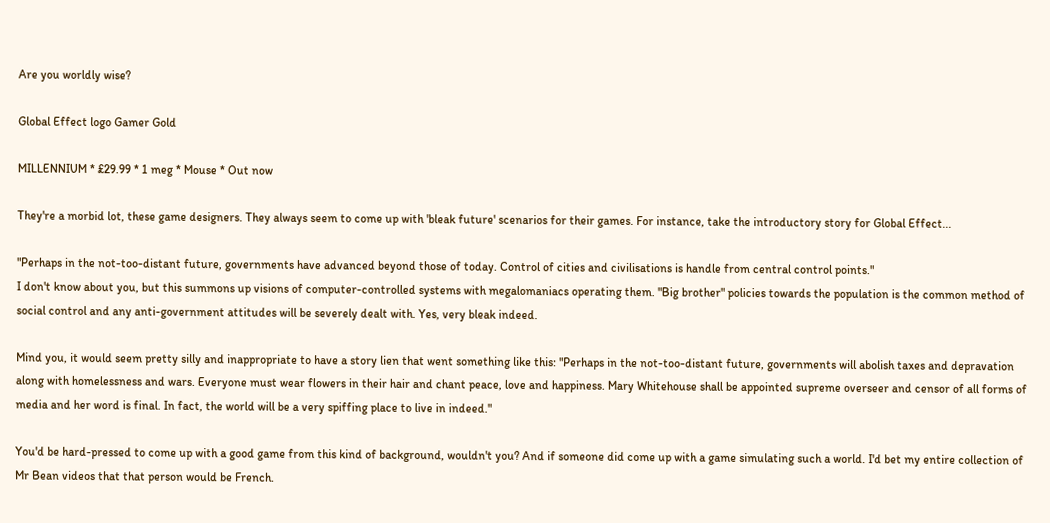Are you worldly wise?

Global Effect logo Gamer Gold

MILLENNIUM * £29.99 * 1 meg * Mouse * Out now

They're a morbid lot, these game designers. They always seem to come up with 'bleak future' scenarios for their games. For instance, take the introductory story for Global Effect...

"Perhaps in the not-too-distant future, governments have advanced beyond those of today. Control of cities and civilisations is handle from central control points."
I don't know about you, but this summons up visions of computer-controlled systems with megalomaniacs operating them. "Big brother" policies towards the population is the common method of social control and any anti-government attitudes will be severely dealt with. Yes, very bleak indeed.

Mind you, it would seem pretty silly and inappropriate to have a story lien that went something like this: "Perhaps in the not-too-distant future, governments will abolish taxes and depravation along with homelessness and wars. Everyone must wear flowers in their hair and chant peace, love and happiness. Mary Whitehouse shall be appointed supreme overseer and censor of all forms of media and her word is final. In fact, the world will be a very spiffing place to live in indeed."

You'd be hard-pressed to come up with a good game from this kind of background, wouldn't you? And if someone did come up with a game simulating such a world. I'd bet my entire collection of Mr Bean videos that that person would be French.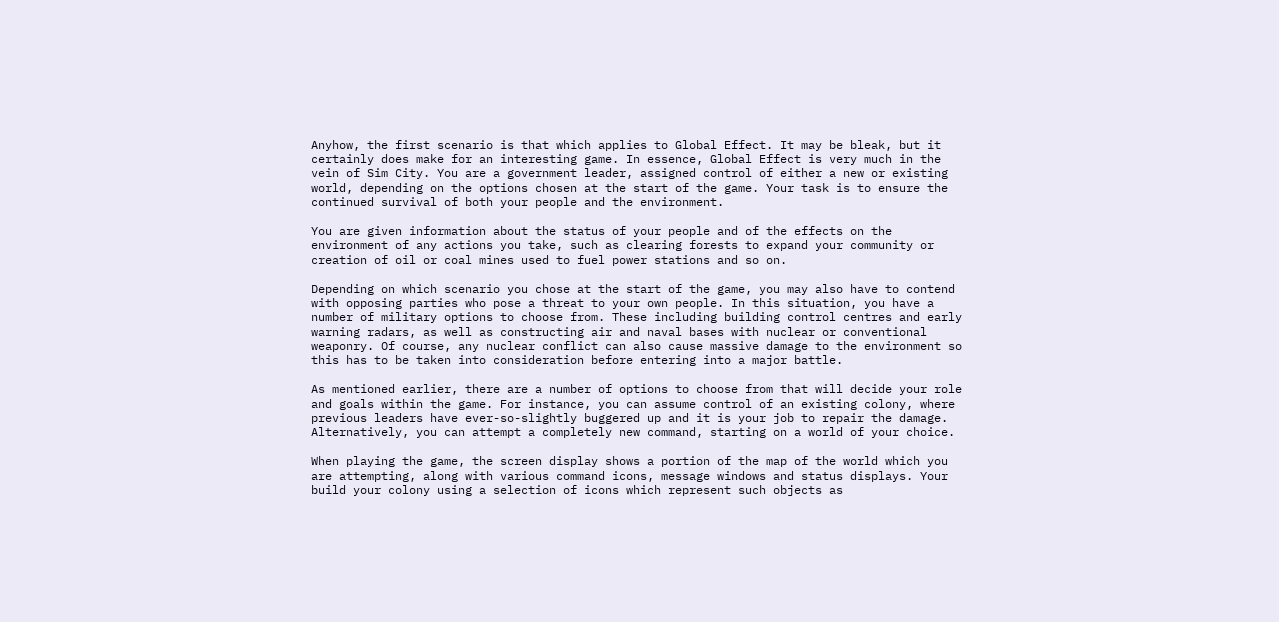Anyhow, the first scenario is that which applies to Global Effect. It may be bleak, but it certainly does make for an interesting game. In essence, Global Effect is very much in the vein of Sim City. You are a government leader, assigned control of either a new or existing world, depending on the options chosen at the start of the game. Your task is to ensure the continued survival of both your people and the environment.

You are given information about the status of your people and of the effects on the environment of any actions you take, such as clearing forests to expand your community or creation of oil or coal mines used to fuel power stations and so on.

Depending on which scenario you chose at the start of the game, you may also have to contend with opposing parties who pose a threat to your own people. In this situation, you have a number of military options to choose from. These including building control centres and early warning radars, as well as constructing air and naval bases with nuclear or conventional weaponry. Of course, any nuclear conflict can also cause massive damage to the environment so this has to be taken into consideration before entering into a major battle.

As mentioned earlier, there are a number of options to choose from that will decide your role and goals within the game. For instance, you can assume control of an existing colony, where previous leaders have ever-so-slightly buggered up and it is your job to repair the damage. Alternatively, you can attempt a completely new command, starting on a world of your choice.

When playing the game, the screen display shows a portion of the map of the world which you are attempting, along with various command icons, message windows and status displays. Your build your colony using a selection of icons which represent such objects as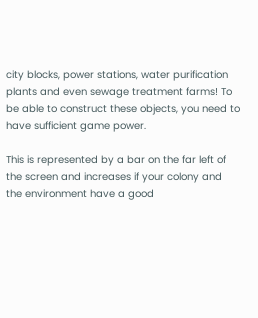city blocks, power stations, water purification plants and even sewage treatment farms! To be able to construct these objects, you need to have sufficient game power.

This is represented by a bar on the far left of the screen and increases if your colony and the environment have a good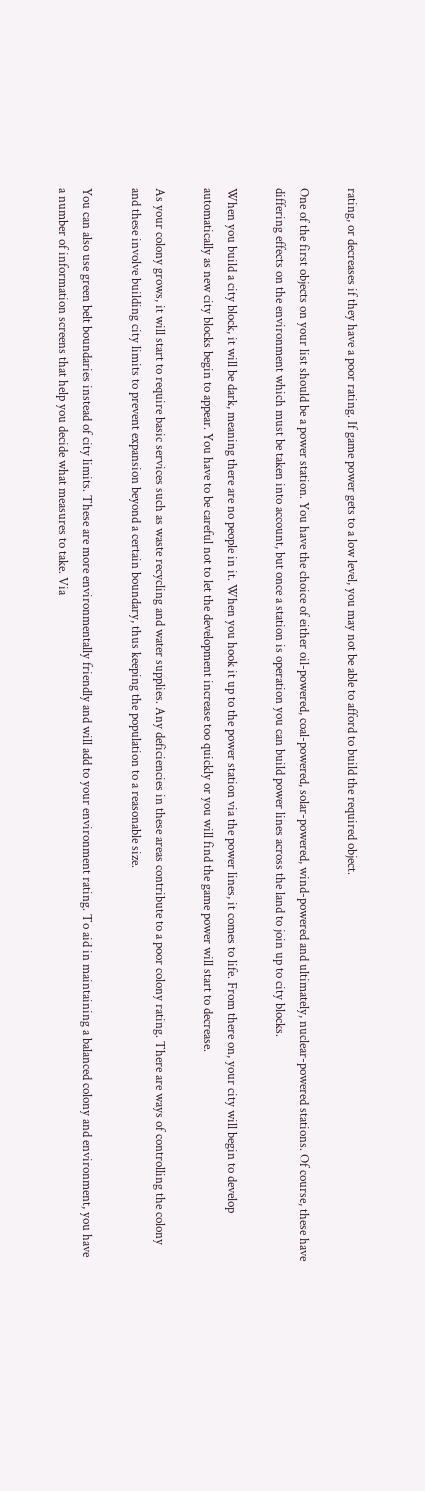rating, or decreases if they have a poor rating. If game power gets to a low level, you may not be able to afford to build the required object.

One of the first objects on your list should be a power station. You have the choice of either oil-powered, coal-powered, solar-powered, wind-powered and ultimately, nuclear-powered stations. Of course, these have differing effects on the environment which must be taken into account, but once a station is operation you can build power lines across the land to join up to city blocks.

When you build a city block, it will be dark, meaning there are no people in it. When you hook it up to the power station via the power lines, it comes to life. From there on, your city will begin to develop automatically as new city blocks begin to appear. You have to be careful not to let the development increase too quickly or you will find the game power will start to decrease.

As your colony grows, it will start to require basic services such as waste recycling and water supplies. Any deficiencies in these areas contribute to a poor colony rating. There are ways of controlling the colony and these involve building city limits to prevent expansion beyond a certain boundary, thus keeping the population to a reasonable size.

You can also use green belt boundaries instead of city limits. These are more environmentally friendly and will add to your environment rating. To aid in maintaining a balanced colony and environment, you have a number of information screens that help you decide what measures to take. Via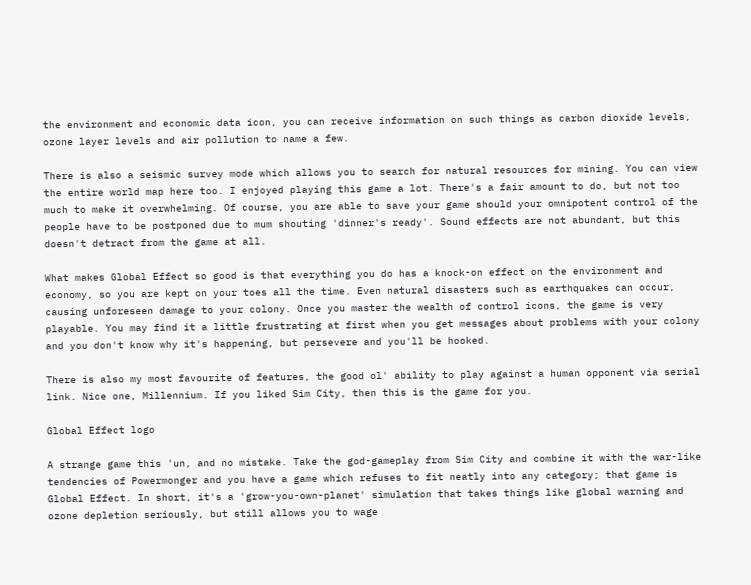the environment and economic data icon, you can receive information on such things as carbon dioxide levels, ozone layer levels and air pollution to name a few.

There is also a seismic survey mode which allows you to search for natural resources for mining. You can view the entire world map here too. I enjoyed playing this game a lot. There's a fair amount to do, but not too much to make it overwhelming. Of course, you are able to save your game should your omnipotent control of the people have to be postponed due to mum shouting 'dinner's ready'. Sound effects are not abundant, but this doesn't detract from the game at all.

What makes Global Effect so good is that everything you do has a knock-on effect on the environment and economy, so you are kept on your toes all the time. Even natural disasters such as earthquakes can occur, causing unforeseen damage to your colony. Once you master the wealth of control icons, the game is very playable. You may find it a little frustrating at first when you get messages about problems with your colony and you don't know why it's happening, but persevere and you'll be hooked.

There is also my most favourite of features, the good ol' ability to play against a human opponent via serial link. Nice one, Millennium. If you liked Sim City, then this is the game for you.

Global Effect logo

A strange game this 'un, and no mistake. Take the god-gameplay from Sim City and combine it with the war-like tendencies of Powermonger and you have a game which refuses to fit neatly into any category; that game is Global Effect. In short, it's a 'grow-you-own-planet' simulation that takes things like global warning and ozone depletion seriously, but still allows you to wage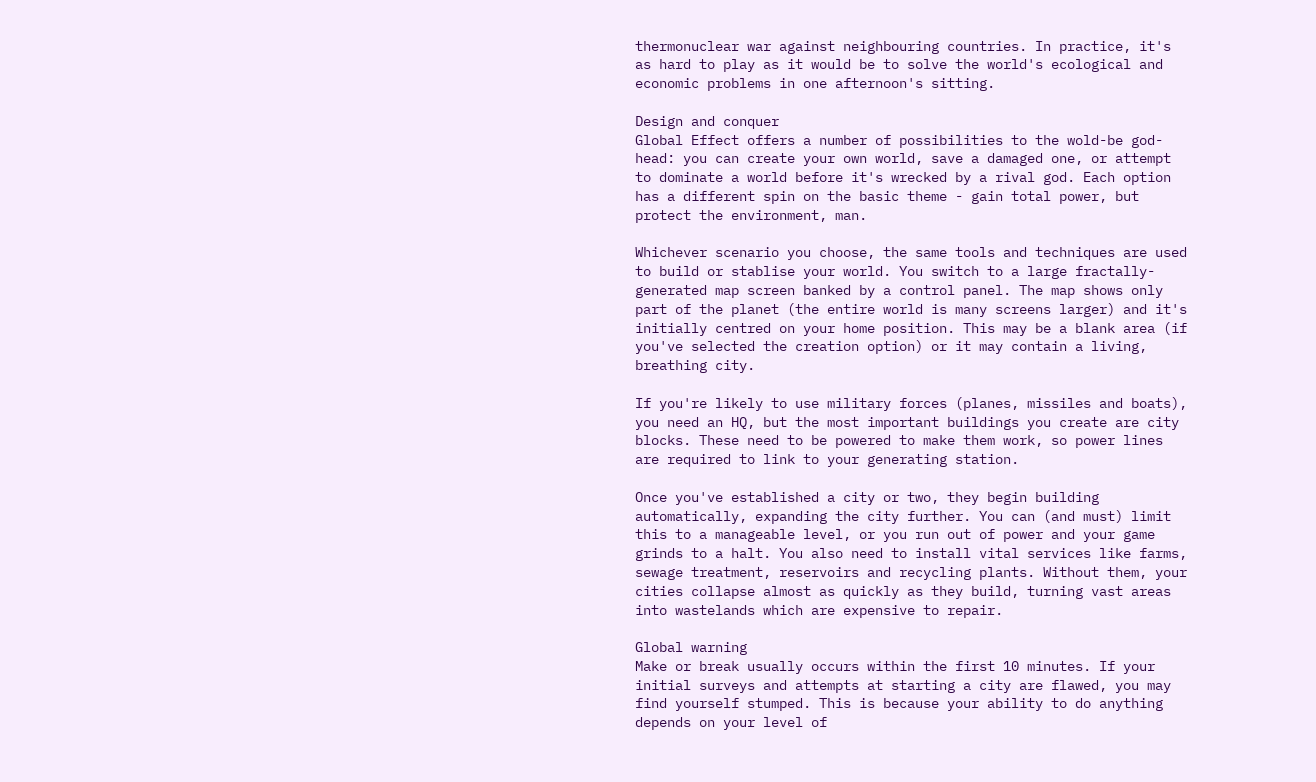thermonuclear war against neighbouring countries. In practice, it's as hard to play as it would be to solve the world's ecological and economic problems in one afternoon's sitting.

Design and conquer
Global Effect offers a number of possibilities to the wold-be god-head: you can create your own world, save a damaged one, or attempt to dominate a world before it's wrecked by a rival god. Each option has a different spin on the basic theme - gain total power, but protect the environment, man.

Whichever scenario you choose, the same tools and techniques are used to build or stablise your world. You switch to a large fractally-generated map screen banked by a control panel. The map shows only part of the planet (the entire world is many screens larger) and it's initially centred on your home position. This may be a blank area (if you've selected the creation option) or it may contain a living, breathing city.

If you're likely to use military forces (planes, missiles and boats), you need an HQ, but the most important buildings you create are city blocks. These need to be powered to make them work, so power lines are required to link to your generating station.

Once you've established a city or two, they begin building automatically, expanding the city further. You can (and must) limit this to a manageable level, or you run out of power and your game grinds to a halt. You also need to install vital services like farms, sewage treatment, reservoirs and recycling plants. Without them, your cities collapse almost as quickly as they build, turning vast areas into wastelands which are expensive to repair.

Global warning
Make or break usually occurs within the first 10 minutes. If your initial surveys and attempts at starting a city are flawed, you may find yourself stumped. This is because your ability to do anything depends on your level of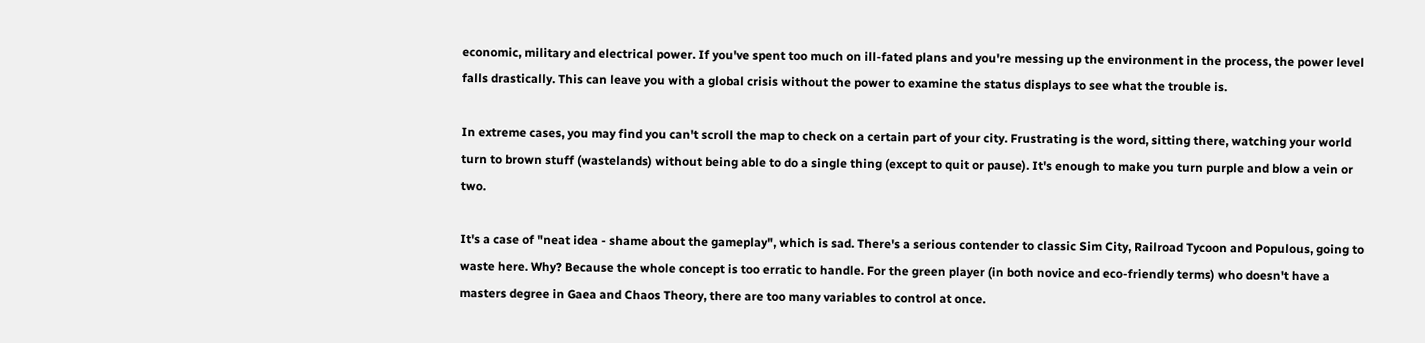economic, military and electrical power. If you've spent too much on ill-fated plans and you're messing up the environment in the process, the power level falls drastically. This can leave you with a global crisis without the power to examine the status displays to see what the trouble is.

In extreme cases, you may find you can't scroll the map to check on a certain part of your city. Frustrating is the word, sitting there, watching your world turn to brown stuff (wastelands) without being able to do a single thing (except to quit or pause). It's enough to make you turn purple and blow a vein or two.

It's a case of "neat idea - shame about the gameplay", which is sad. There's a serious contender to classic Sim City, Railroad Tycoon and Populous, going to waste here. Why? Because the whole concept is too erratic to handle. For the green player (in both novice and eco-friendly terms) who doesn't have a masters degree in Gaea and Chaos Theory, there are too many variables to control at once.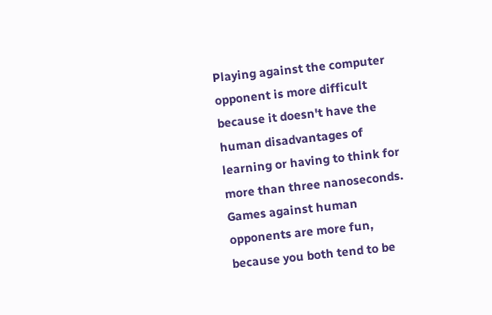Playing against the computer opponent is more difficult because it doesn't have the human disadvantages of learning or having to think for more than three nanoseconds. Games against human opponents are more fun, because you both tend to be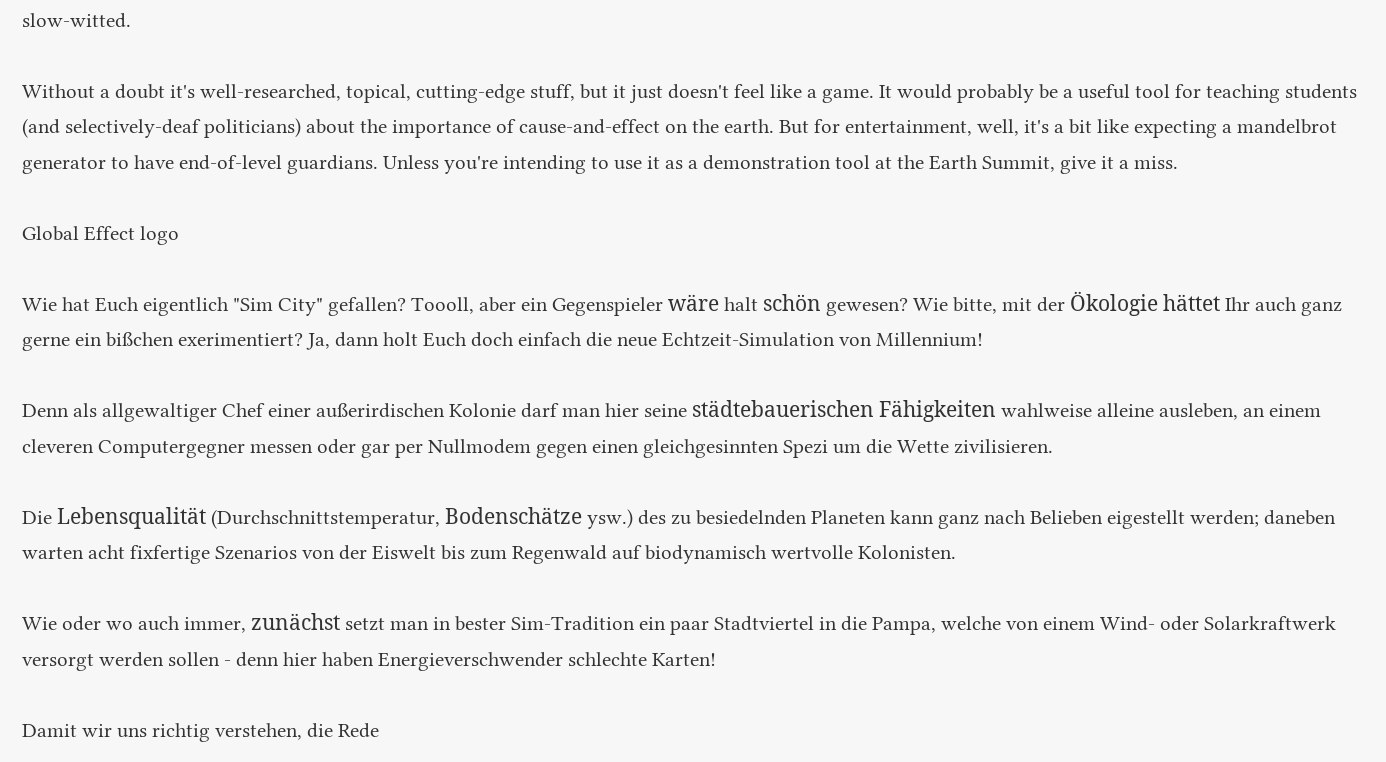slow-witted.

Without a doubt it's well-researched, topical, cutting-edge stuff, but it just doesn't feel like a game. It would probably be a useful tool for teaching students (and selectively-deaf politicians) about the importance of cause-and-effect on the earth. But for entertainment, well, it's a bit like expecting a mandelbrot generator to have end-of-level guardians. Unless you're intending to use it as a demonstration tool at the Earth Summit, give it a miss.

Global Effect logo

Wie hat Euch eigentlich "Sim City" gefallen? Toooll, aber ein Gegenspieler wäre halt schön gewesen? Wie bitte, mit der Ökologie hättet Ihr auch ganz gerne ein bißchen exerimentiert? Ja, dann holt Euch doch einfach die neue Echtzeit-Simulation von Millennium!

Denn als allgewaltiger Chef einer außerirdischen Kolonie darf man hier seine städtebauerischen Fähigkeiten wahlweise alleine ausleben, an einem cleveren Computergegner messen oder gar per Nullmodem gegen einen gleichgesinnten Spezi um die Wette zivilisieren.

Die Lebensqualität (Durchschnittstemperatur, Bodenschätze ysw.) des zu besiedelnden Planeten kann ganz nach Belieben eigestellt werden; daneben warten acht fixfertige Szenarios von der Eiswelt bis zum Regenwald auf biodynamisch wertvolle Kolonisten.

Wie oder wo auch immer, zunächst setzt man in bester Sim-Tradition ein paar Stadtviertel in die Pampa, welche von einem Wind- oder Solarkraftwerk versorgt werden sollen - denn hier haben Energieverschwender schlechte Karten!

Damit wir uns richtig verstehen, die Rede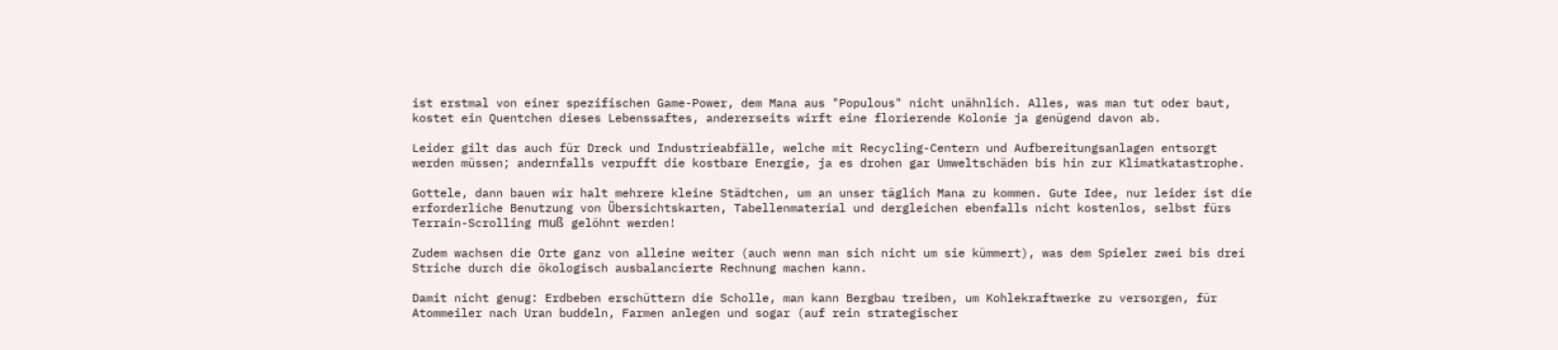ist erstmal von einer spezifischen Game-Power, dem Mana aus "Populous" nicht unähnlich. Alles, was man tut oder baut, kostet ein Quentchen dieses Lebenssaftes, andererseits wirft eine florierende Kolonie ja genügend davon ab.

Leider gilt das auch für Dreck und Industrieabfälle, welche mit Recycling-Centern und Aufbereitungsanlagen entsorgt werden müssen; andernfalls verpufft die kostbare Energie, ja es drohen gar Umweltschäden bis hin zur Klimatkatastrophe.

Gottele, dann bauen wir halt mehrere kleine Städtchen, um an unser täglich Mana zu kommen. Gute Idee, nur leider ist die erforderliche Benutzung von Übersichtskarten, Tabellenmaterial und dergleichen ebenfalls nicht kostenlos, selbst fürs Terrain-Scrolling muß gelöhnt werden!

Zudem wachsen die Orte ganz von alleine weiter (auch wenn man sich nicht um sie kümmert), was dem Spieler zwei bis drei Striche durch die ökologisch ausbalancierte Rechnung machen kann.

Damit nicht genug: Erdbeben erschüttern die Scholle, man kann Bergbau treiben, um Kohlekraftwerke zu versorgen, für Atommeiler nach Uran buddeln, Farmen anlegen und sogar (auf rein strategischer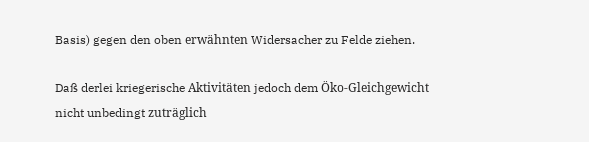Basis) gegen den oben erwähnten Widersacher zu Felde ziehen.

Daß derlei kriegerische Aktivitäten jedoch dem Öko-Gleichgewicht nicht unbedingt zuträglich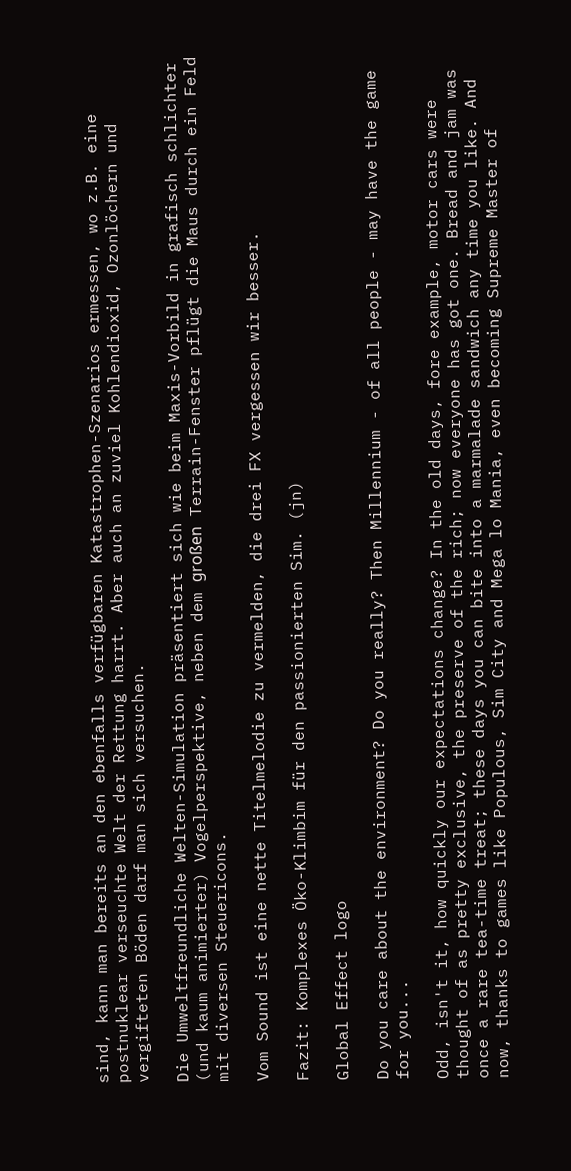sind, kann man bereits an den ebenfalls verfügbaren Katastrophen-Szenarios ermessen, wo z.B. eine postnuklear verseuchte Welt der Rettung harrt. Aber auch an zuviel Kohlendioxid, Ozonlöchern und vergifteten Böden darf man sich versuchen.

Die Umweltfreundliche Welten-Simulation präsentiert sich wie beim Maxis-Vorbild in grafisch schlichter (und kaum animierter) Vogelperspektive, neben dem großen Terrain-Fenster pflügt die Maus durch ein Feld mit diversen Steuericons.

Vom Sound ist eine nette Titelmelodie zu vermelden, die drei FX vergessen wir besser.

Fazit: Komplexes Öko-Klimbim für den passionierten Sim. (jn)

Global Effect logo

Do you care about the environment? Do you really? Then Millennium - of all people - may have the game for you...

Odd, isn't it, how quickly our expectations change? In the old days, fore example, motor cars were thought of as pretty exclusive, the preserve of the rich; now everyone has got one. Bread and jam was once a rare tea-time treat; these days you can bite into a marmalade sandwich any time you like. And now, thanks to games like Populous, Sim City and Mega lo Mania, even becoming Supreme Master of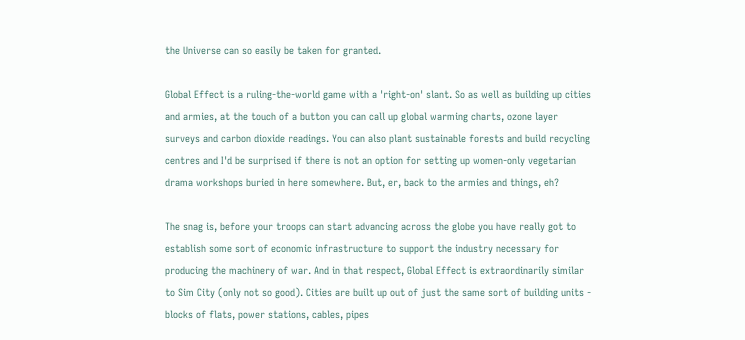the Universe can so easily be taken for granted.

Global Effect is a ruling-the-world game with a 'right-on' slant. So as well as building up cities and armies, at the touch of a button you can call up global warming charts, ozone layer surveys and carbon dioxide readings. You can also plant sustainable forests and build recycling centres and I'd be surprised if there is not an option for setting up women-only vegetarian drama workshops buried in here somewhere. But, er, back to the armies and things, eh?

The snag is, before your troops can start advancing across the globe you have really got to establish some sort of economic infrastructure to support the industry necessary for producing the machinery of war. And in that respect, Global Effect is extraordinarily similar to Sim City (only not so good). Cities are built up out of just the same sort of building units - blocks of flats, power stations, cables, pipes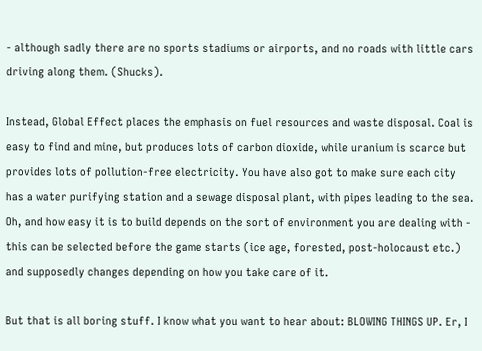- although sadly there are no sports stadiums or airports, and no roads with little cars driving along them. (Shucks).

Instead, Global Effect places the emphasis on fuel resources and waste disposal. Coal is easy to find and mine, but produces lots of carbon dioxide, while uranium is scarce but provides lots of pollution-free electricity. You have also got to make sure each city has a water purifying station and a sewage disposal plant, with pipes leading to the sea. Oh, and how easy it is to build depends on the sort of environment you are dealing with - this can be selected before the game starts (ice age, forested, post-holocaust etc.) and supposedly changes depending on how you take care of it.

But that is all boring stuff. I know what you want to hear about: BLOWING THINGS UP. Er, I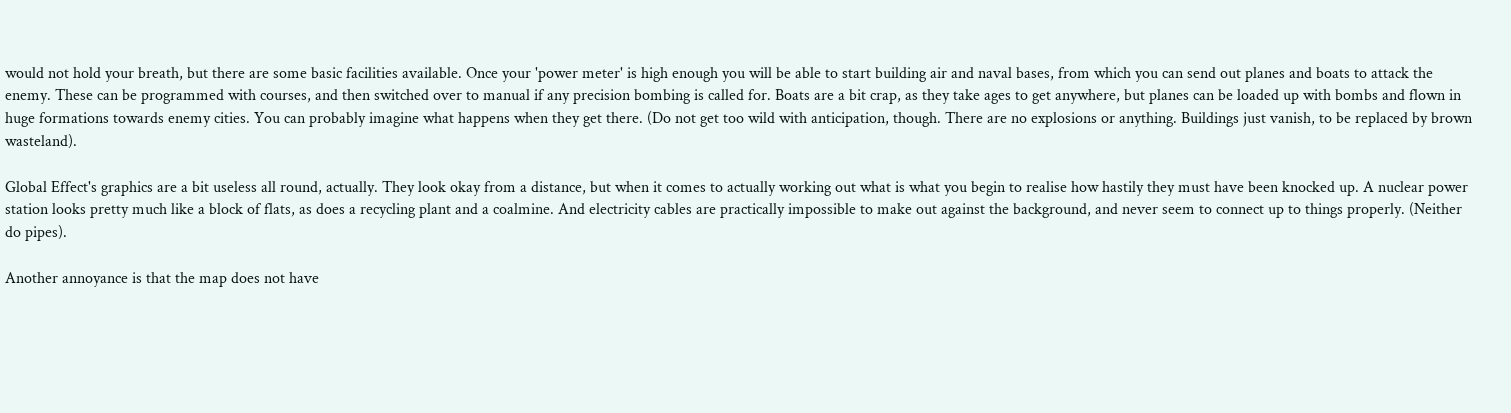would not hold your breath, but there are some basic facilities available. Once your 'power meter' is high enough you will be able to start building air and naval bases, from which you can send out planes and boats to attack the enemy. These can be programmed with courses, and then switched over to manual if any precision bombing is called for. Boats are a bit crap, as they take ages to get anywhere, but planes can be loaded up with bombs and flown in huge formations towards enemy cities. You can probably imagine what happens when they get there. (Do not get too wild with anticipation, though. There are no explosions or anything. Buildings just vanish, to be replaced by brown wasteland).

Global Effect's graphics are a bit useless all round, actually. They look okay from a distance, but when it comes to actually working out what is what you begin to realise how hastily they must have been knocked up. A nuclear power station looks pretty much like a block of flats, as does a recycling plant and a coalmine. And electricity cables are practically impossible to make out against the background, and never seem to connect up to things properly. (Neither do pipes).

Another annoyance is that the map does not have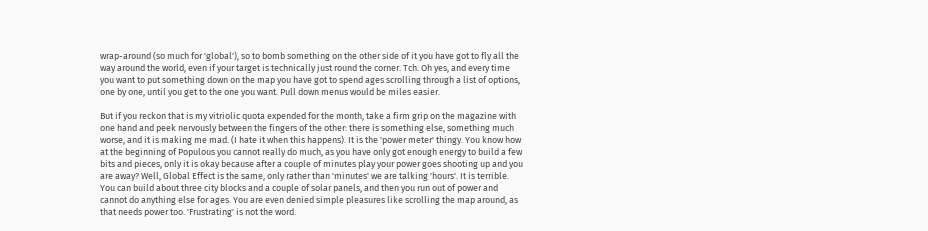wrap-around (so much for 'global'), so to bomb something on the other side of it you have got to fly all the way around the world, even if your target is technically just round the corner. Tch. Oh yes, and every time you want to put something down on the map you have got to spend ages scrolling through a list of options, one by one, until you get to the one you want. Pull down menus would be miles easier.

But if you reckon that is my vitriolic quota expended for the month, take a firm grip on the magazine with one hand and peek nervously between the fingers of the other: there is something else, something much worse, and it is making me mad. (I hate it when this happens). It is the 'power meter' thingy. You know how at the beginning of Populous you cannot really do much, as you have only got enough energy to build a few bits and pieces, only it is okay because after a couple of minutes play your power goes shooting up and you are away? Well, Global Effect is the same, only rather than 'minutes' we are talking 'hours'. It is terrible. You can build about three city blocks and a couple of solar panels, and then you run out of power and cannot do anything else for ages. You are even denied simple pleasures like scrolling the map around, as that needs power too. 'Frustrating' is not the word.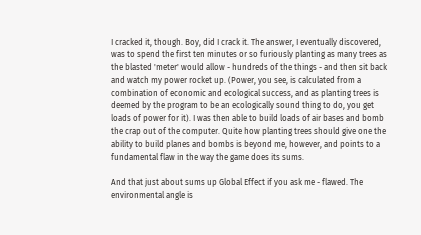I cracked it, though. Boy, did I crack it. The answer, I eventually discovered, was to spend the first ten minutes or so furiously planting as many trees as the blasted 'meter' would allow - hundreds of the things - and then sit back and watch my power rocket up. (Power, you see, is calculated from a combination of economic and ecological success, and as planting trees is deemed by the program to be an ecologically sound thing to do, you get loads of power for it). I was then able to build loads of air bases and bomb the crap out of the computer. Quite how planting trees should give one the ability to build planes and bombs is beyond me, however, and points to a fundamental flaw in the way the game does its sums.

And that just about sums up Global Effect if you ask me - flawed. The environmental angle is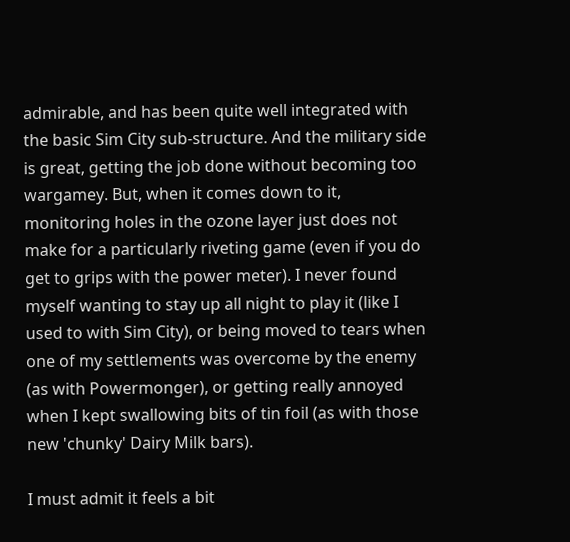admirable, and has been quite well integrated with the basic Sim City sub-structure. And the military side is great, getting the job done without becoming too wargamey. But, when it comes down to it, monitoring holes in the ozone layer just does not make for a particularly riveting game (even if you do get to grips with the power meter). I never found myself wanting to stay up all night to play it (like I used to with Sim City), or being moved to tears when one of my settlements was overcome by the enemy (as with Powermonger), or getting really annoyed when I kept swallowing bits of tin foil (as with those new 'chunky' Dairy Milk bars).

I must admit it feels a bit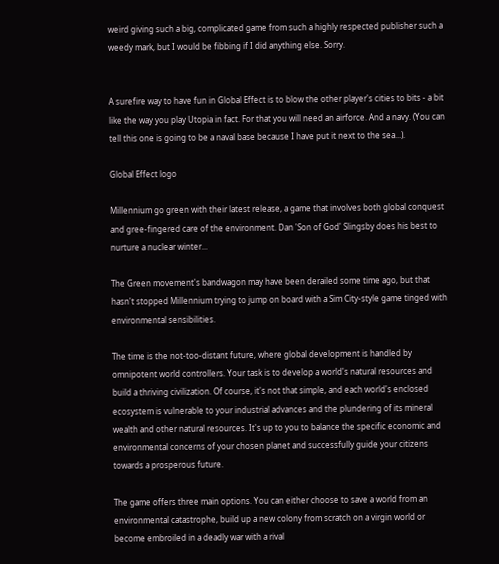weird giving such a big, complicated game from such a highly respected publisher such a weedy mark, but I would be fibbing if I did anything else. Sorry.


A surefire way to have fun in Global Effect is to blow the other player's cities to bits - a bit like the way you play Utopia in fact. For that you will need an airforce. And a navy. (You can tell this one is going to be a naval base because I have put it next to the sea...).

Global Effect logo

Millennium go green with their latest release, a game that involves both global conquest and gree-fingered care of the environment. Dan 'Son of God' Slingsby does his best to nurture a nuclear winter...

The Green movement's bandwagon may have been derailed some time ago, but that hasn't stopped Millennium trying to jump on board with a Sim City-style game tinged with environmental sensibilities.

The time is the not-too-distant future, where global development is handled by omnipotent world controllers. Your task is to develop a world's natural resources and build a thriving civilization. Of course, it's not that simple, and each world's enclosed ecosystem is vulnerable to your industrial advances and the plundering of its mineral wealth and other natural resources. It's up to you to balance the specific economic and environmental concerns of your chosen planet and successfully guide your citizens towards a prosperous future.

The game offers three main options. You can either choose to save a world from an environmental catastrophe, build up a new colony from scratch on a virgin world or become embroiled in a deadly war with a rival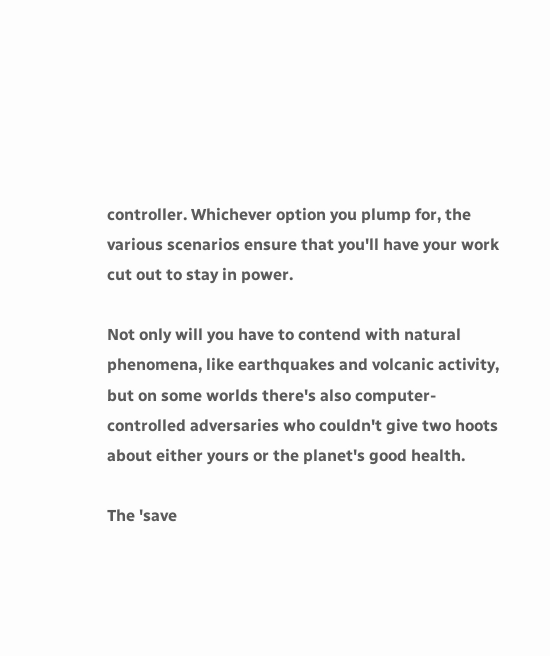controller. Whichever option you plump for, the various scenarios ensure that you'll have your work cut out to stay in power.

Not only will you have to contend with natural phenomena, like earthquakes and volcanic activity, but on some worlds there's also computer-controlled adversaries who couldn't give two hoots about either yours or the planet's good health.

The 'save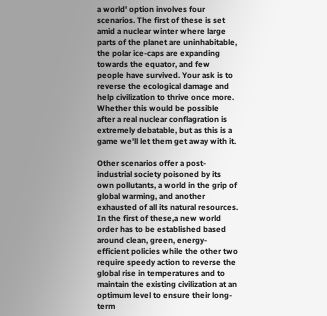a world' option involves four scenarios. The first of these is set amid a nuclear winter where large parts of the planet are uninhabitable, the polar ice-caps are expanding towards the equator, and few people have survived. Your ask is to reverse the ecological damage and help civilization to thrive once more. Whether this would be possible after a real nuclear conflagration is extremely debatable, but as this is a game we'll let them get away with it.

Other scenarios offer a post-industrial society poisoned by its own pollutants, a world in the grip of global warming, and another exhausted of all its natural resources. In the first of these,a new world order has to be established based around clean, green, energy-efficient policies while the other two require speedy action to reverse the global rise in temperatures and to maintain the existing civilization at an optimum level to ensure their long-term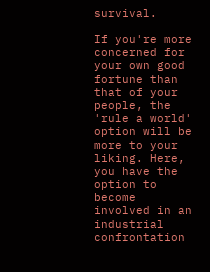survival.

If you're more concerned for your own good fortune than that of your people, the 'rule a world' option will be more to your liking. Here, you have the option to become involved in an industrial confrontation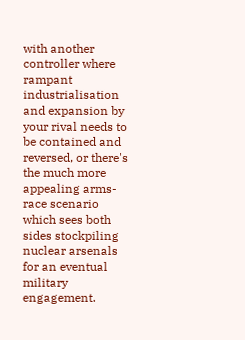with another controller where rampant industrialisation and expansion by your rival needs to be contained and reversed, or there's the much more appealing arms-race scenario which sees both sides stockpiling nuclear arsenals for an eventual military engagement.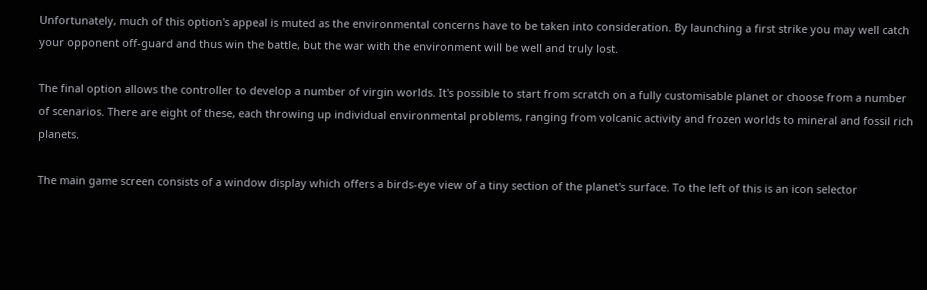Unfortunately, much of this option's appeal is muted as the environmental concerns have to be taken into consideration. By launching a first strike you may well catch your opponent off-guard and thus win the battle, but the war with the environment will be well and truly lost.

The final option allows the controller to develop a number of virgin worlds. It's possible to start from scratch on a fully customisable planet or choose from a number of scenarios. There are eight of these, each throwing up individual environmental problems, ranging from volcanic activity and frozen worlds to mineral and fossil rich planets.

The main game screen consists of a window display which offers a birds-eye view of a tiny section of the planet's surface. To the left of this is an icon selector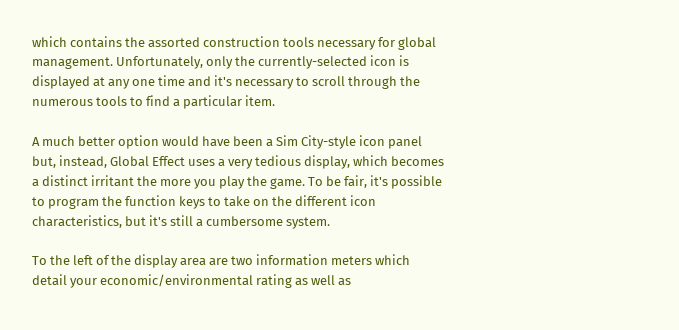which contains the assorted construction tools necessary for global management. Unfortunately, only the currently-selected icon is displayed at any one time and it's necessary to scroll through the numerous tools to find a particular item.

A much better option would have been a Sim City-style icon panel but, instead, Global Effect uses a very tedious display, which becomes a distinct irritant the more you play the game. To be fair, it's possible to program the function keys to take on the different icon characteristics, but it's still a cumbersome system.

To the left of the display area are two information meters which detail your economic/environmental rating as well as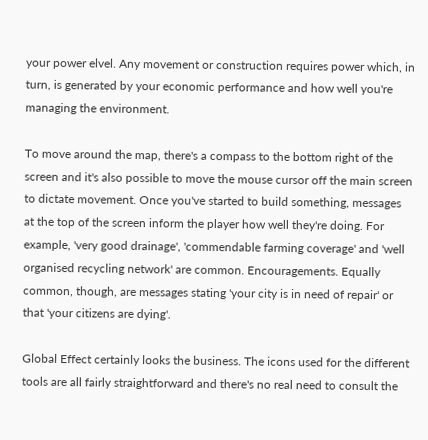your power elvel. Any movement or construction requires power which, in turn, is generated by your economic performance and how well you're managing the environment.

To move around the map, there's a compass to the bottom right of the screen and it's also possible to move the mouse cursor off the main screen to dictate movement. Once you've started to build something, messages at the top of the screen inform the player how well they're doing. For example, 'very good drainage', 'commendable farming coverage' and 'well organised recycling network' are common. Encouragements. Equally common, though, are messages stating 'your city is in need of repair' or that 'your citizens are dying'.

Global Effect certainly looks the business. The icons used for the different tools are all fairly straightforward and there's no real need to consult the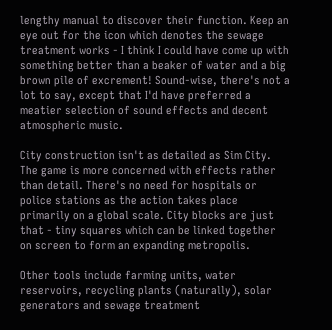lengthy manual to discover their function. Keep an eye out for the icon which denotes the sewage treatment works - I think I could have come up with something better than a beaker of water and a big brown pile of excrement! Sound-wise, there's not a lot to say, except that I'd have preferred a meatier selection of sound effects and decent atmospheric music.

City construction isn't as detailed as Sim City. The game is more concerned with effects rather than detail. There's no need for hospitals or police stations as the action takes place primarily on a global scale. City blocks are just that - tiny squares which can be linked together on screen to form an expanding metropolis.

Other tools include farming units, water reservoirs, recycling plants (naturally), solar generators and sewage treatment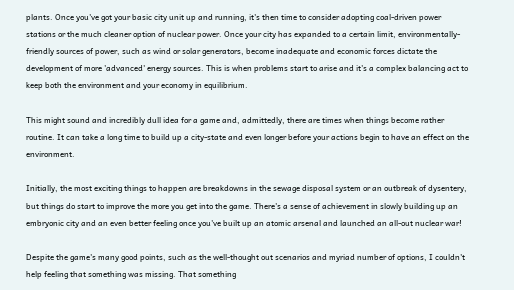plants. Once you've got your basic city unit up and running, it's then time to consider adopting coal-driven power stations or the much cleaner option of nuclear power. Once your city has expanded to a certain limit, environmentally-friendly sources of power, such as wind or solar generators, become inadequate and economic forces dictate the development of more 'advanced' energy sources. This is when problems start to arise and it's a complex balancing act to keep both the environment and your economy in equilibrium.

This might sound and incredibly dull idea for a game and, admittedly, there are times when things become rather routine. It can take a long time to build up a city-state and even longer before your actions begin to have an effect on the environment.

Initially, the most exciting things to happen are breakdowns in the sewage disposal system or an outbreak of dysentery, but things do start to improve the more you get into the game. There's a sense of achievement in slowly building up an embryonic city and an even better feeling once you've built up an atomic arsenal and launched an all-out nuclear war!

Despite the game's many good points, such as the well-thought out scenarios and myriad number of options, I couldn't help feeling that something was missing. That something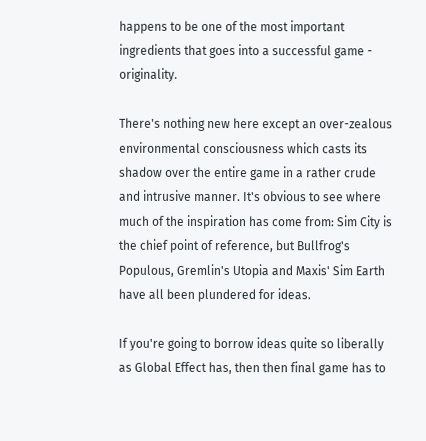happens to be one of the most important ingredients that goes into a successful game - originality.

There's nothing new here except an over-zealous environmental consciousness which casts its shadow over the entire game in a rather crude and intrusive manner. It's obvious to see where much of the inspiration has come from: Sim City is the chief point of reference, but Bullfrog's Populous, Gremlin's Utopia and Maxis' Sim Earth have all been plundered for ideas.

If you're going to borrow ideas quite so liberally as Global Effect has, then then final game has to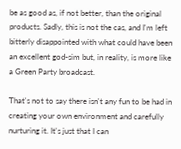be as good as, if not better, than the original products. Sadly, this is not the cas, and I'm left bitterly disappointed with what could have been an excellent god-sim but, in reality, is more like a Green Party broadcast.

That's not to say there isn't any fun to be had in creating your own environment and carefully nurturing it. It's just that I can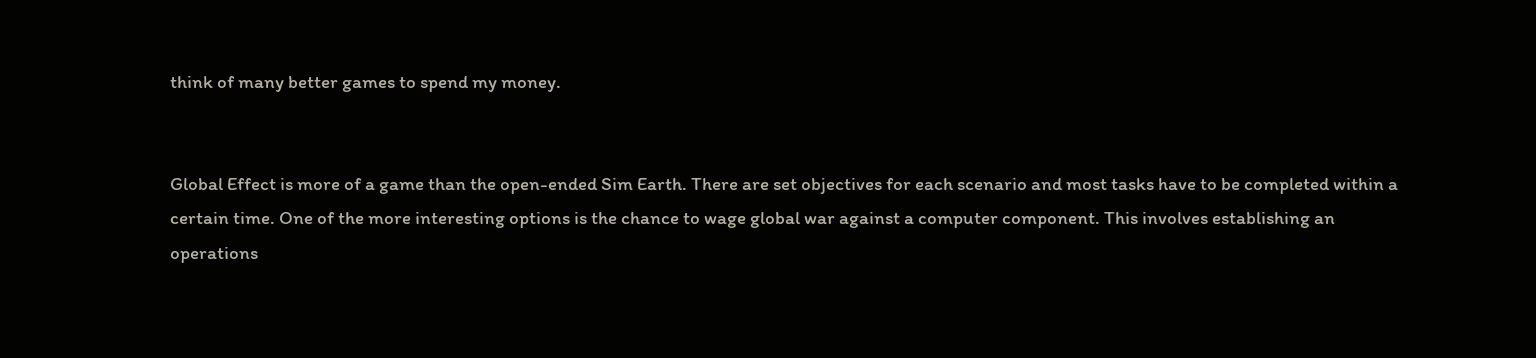think of many better games to spend my money.


Global Effect is more of a game than the open-ended Sim Earth. There are set objectives for each scenario and most tasks have to be completed within a certain time. One of the more interesting options is the chance to wage global war against a computer component. This involves establishing an operations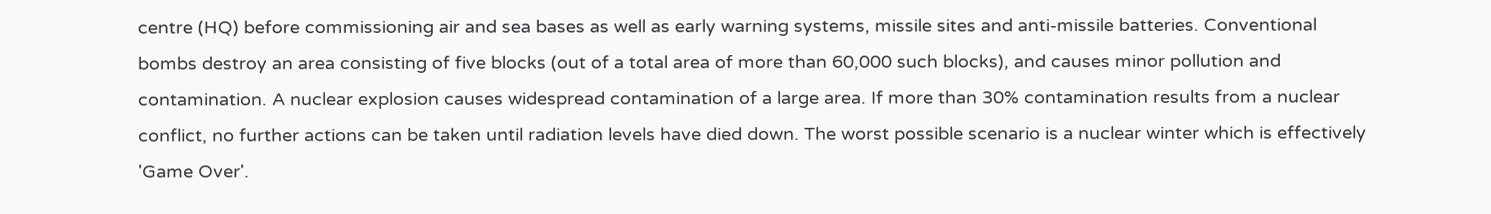centre (HQ) before commissioning air and sea bases as well as early warning systems, missile sites and anti-missile batteries. Conventional bombs destroy an area consisting of five blocks (out of a total area of more than 60,000 such blocks), and causes minor pollution and contamination. A nuclear explosion causes widespread contamination of a large area. If more than 30% contamination results from a nuclear conflict, no further actions can be taken until radiation levels have died down. The worst possible scenario is a nuclear winter which is effectively 'Game Over'.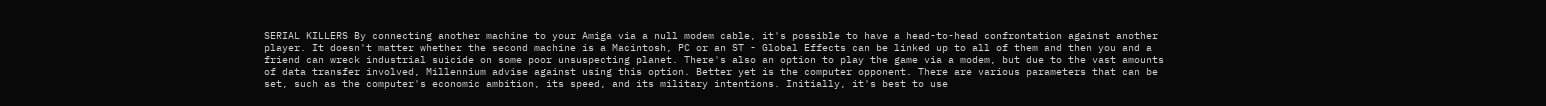SERIAL KILLERS By connecting another machine to your Amiga via a null modem cable, it's possible to have a head-to-head confrontation against another player. It doesn't matter whether the second machine is a Macintosh, PC or an ST - Global Effects can be linked up to all of them and then you and a friend can wreck industrial suicide on some poor unsuspecting planet. There's also an option to play the game via a modem, but due to the vast amounts of data transfer involved, Millennium advise against using this option. Better yet is the computer opponent. There are various parameters that can be set, such as the computer's economic ambition, its speed, and its military intentions. Initially, it's best to use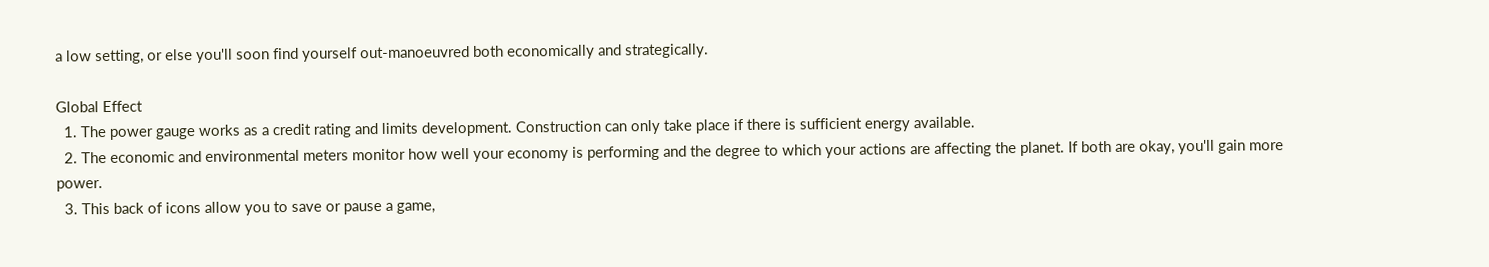a low setting, or else you'll soon find yourself out-manoeuvred both economically and strategically.

Global Effect
  1. The power gauge works as a credit rating and limits development. Construction can only take place if there is sufficient energy available.
  2. The economic and environmental meters monitor how well your economy is performing and the degree to which your actions are affecting the planet. If both are okay, you'll gain more power.
  3. This back of icons allow you to save or pause a game,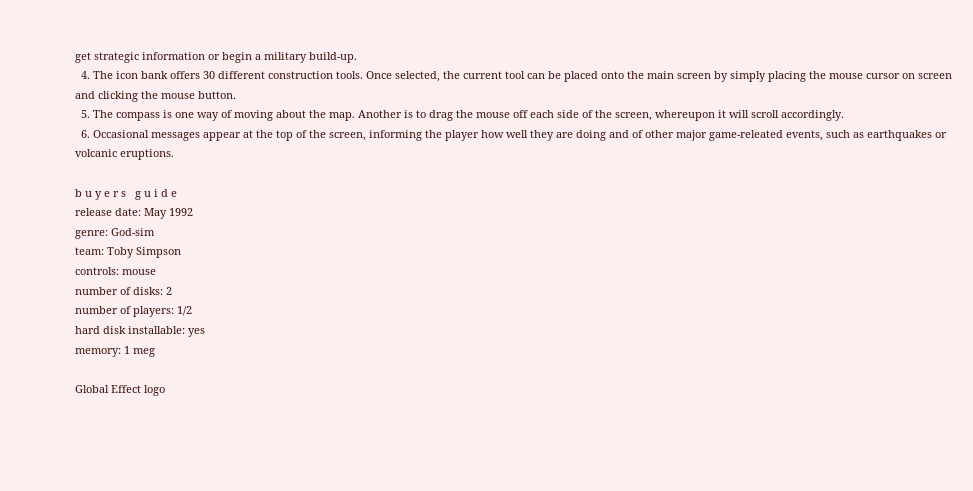get strategic information or begin a military build-up.
  4. The icon bank offers 30 different construction tools. Once selected, the current tool can be placed onto the main screen by simply placing the mouse cursor on screen and clicking the mouse button.
  5. The compass is one way of moving about the map. Another is to drag the mouse off each side of the screen, whereupon it will scroll accordingly.
  6. Occasional messages appear at the top of the screen, informing the player how well they are doing and of other major game-releated events, such as earthquakes or volcanic eruptions.

b u y e r s   g u i d e
release date: May 1992
genre: God-sim
team: Toby Simpson
controls: mouse
number of disks: 2
number of players: 1/2
hard disk installable: yes
memory: 1 meg

Global Effect logo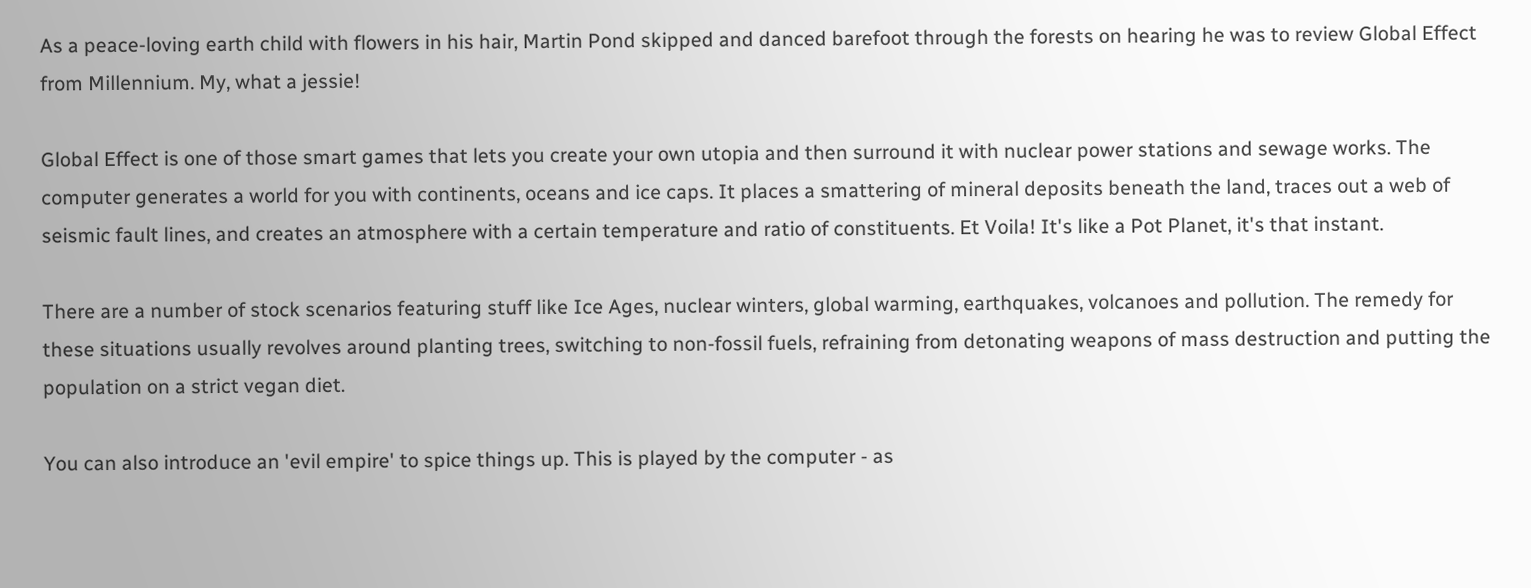As a peace-loving earth child with flowers in his hair, Martin Pond skipped and danced barefoot through the forests on hearing he was to review Global Effect from Millennium. My, what a jessie!

Global Effect is one of those smart games that lets you create your own utopia and then surround it with nuclear power stations and sewage works. The computer generates a world for you with continents, oceans and ice caps. It places a smattering of mineral deposits beneath the land, traces out a web of seismic fault lines, and creates an atmosphere with a certain temperature and ratio of constituents. Et Voila! It's like a Pot Planet, it's that instant.

There are a number of stock scenarios featuring stuff like Ice Ages, nuclear winters, global warming, earthquakes, volcanoes and pollution. The remedy for these situations usually revolves around planting trees, switching to non-fossil fuels, refraining from detonating weapons of mass destruction and putting the population on a strict vegan diet.

You can also introduce an 'evil empire' to spice things up. This is played by the computer - as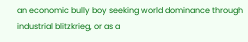an economic bully boy seeking world dominance through industrial blitzkrieg, or as a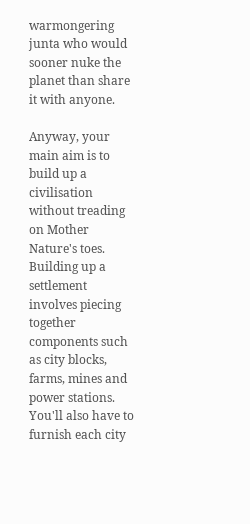warmongering junta who would sooner nuke the planet than share it with anyone.

Anyway, your main aim is to build up a civilisation without treading on Mother Nature's toes. Building up a settlement involves piecing together components such as city blocks, farms, mines and power stations. You'll also have to furnish each city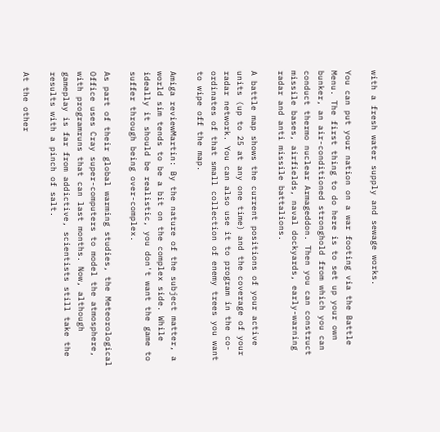with a fresh water supply and sewage works.

You can put your nation on a war footing via the Battle Menu. The first thing to do here is to set up your own bunker, an air-conditioned stronghold from which you can conduct thermo nuclear Armageddon. Then you can construct missile bases, airfields, naval dockyards, early-warning radar and anti missile battalions.

A battle map shows the current positions of your active units (up to 25 at any one time) and the coverage of your radar network. You can also use it to program in the co-ordinates of that small collection of enemy trees you want to wipe off the map.

Amiga reviewMartin: By the nature of the subject matter, a world sim tends to be a bit on the complex side. While ideally it should be realistic, you don't want the game to suffer through being over-complex.

As part of their global warming studies, the Meteorological Office uses Cray super-computers to model the atmosphere, with programruns that can last months. Now, although gameplay is far from addictive, scientists still take the results with a pinch of salt.

At the other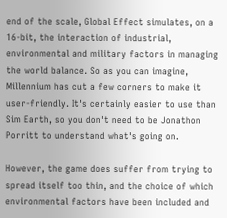end of the scale, Global Effect simulates, on a 16-bit, the interaction of industrial, environmental and military factors in managing the world balance. So as you can imagine, Millennium has cut a few corners to make it user-friendly. It's certainly easier to use than Sim Earth, so you don't need to be Jonathon Porritt to understand what's going on.

However, the game does suffer from trying to spread itself too thin, and the choice of which environmental factors have been included and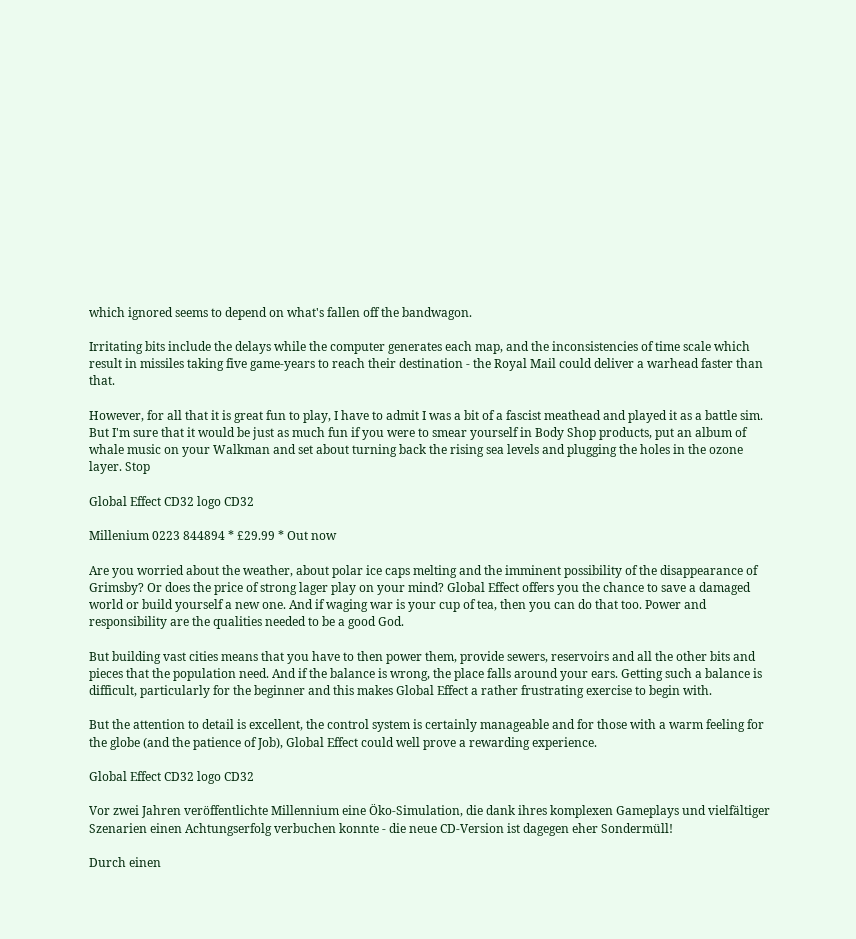which ignored seems to depend on what's fallen off the bandwagon.

Irritating bits include the delays while the computer generates each map, and the inconsistencies of time scale which result in missiles taking five game-years to reach their destination - the Royal Mail could deliver a warhead faster than that.

However, for all that it is great fun to play, I have to admit I was a bit of a fascist meathead and played it as a battle sim. But I'm sure that it would be just as much fun if you were to smear yourself in Body Shop products, put an album of whale music on your Walkman and set about turning back the rising sea levels and plugging the holes in the ozone layer. Stop

Global Effect CD32 logo CD32

Millenium 0223 844894 * £29.99 * Out now

Are you worried about the weather, about polar ice caps melting and the imminent possibility of the disappearance of Grimsby? Or does the price of strong lager play on your mind? Global Effect offers you the chance to save a damaged world or build yourself a new one. And if waging war is your cup of tea, then you can do that too. Power and responsibility are the qualities needed to be a good God.

But building vast cities means that you have to then power them, provide sewers, reservoirs and all the other bits and pieces that the population need. And if the balance is wrong, the place falls around your ears. Getting such a balance is difficult, particularly for the beginner and this makes Global Effect a rather frustrating exercise to begin with.

But the attention to detail is excellent, the control system is certainly manageable and for those with a warm feeling for the globe (and the patience of Job), Global Effect could well prove a rewarding experience.

Global Effect CD32 logo CD32

Vor zwei Jahren veröffentlichte Millennium eine Öko-Simulation, die dank ihres komplexen Gameplays und vielfältiger Szenarien einen Achtungserfolg verbuchen konnte - die neue CD-Version ist dagegen eher Sondermüll!

Durch einen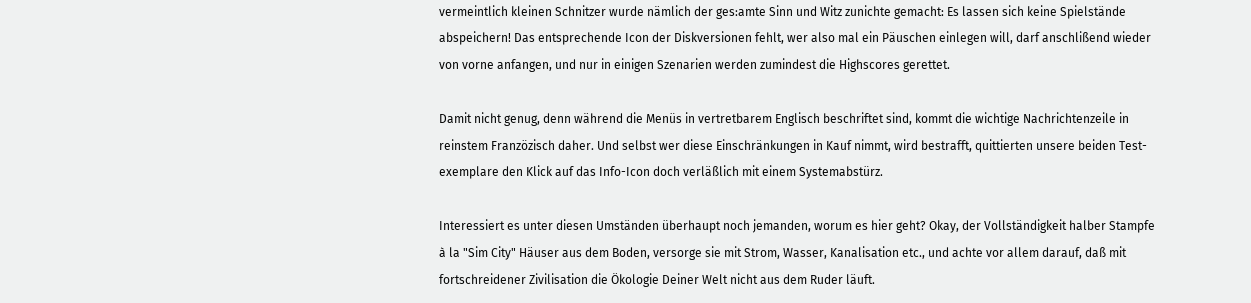vermeintlich kleinen Schnitzer wurde nämlich der ges:amte Sinn und Witz zunichte gemacht: Es lassen sich keine Spielstände abspeichern! Das entsprechende Icon der Diskversionen fehlt, wer also mal ein Päuschen einlegen will, darf anschlißend wieder von vorne anfangen, und nur in einigen Szenarien werden zumindest die Highscores gerettet.

Damit nicht genug, denn während die Menüs in vertretbarem Englisch beschriftet sind, kommt die wichtige Nachrichtenzeile in reinstem Franzözisch daher. Und selbst wer diese Einschränkungen in Kauf nimmt, wird bestrafft, quittierten unsere beiden Test-exemplare den Klick auf das Info-Icon doch verläßlich mit einem Systemabstürz.

Interessiert es unter diesen Umständen überhaupt noch jemanden, worum es hier geht? Okay, der Vollständigkeit halber Stampfe à la "Sim City" Häuser aus dem Boden, versorge sie mit Strom, Wasser, Kanalisation etc., und achte vor allem darauf, daß mit fortschreidener Zivilisation die Ökologie Deiner Welt nicht aus dem Ruder läuft.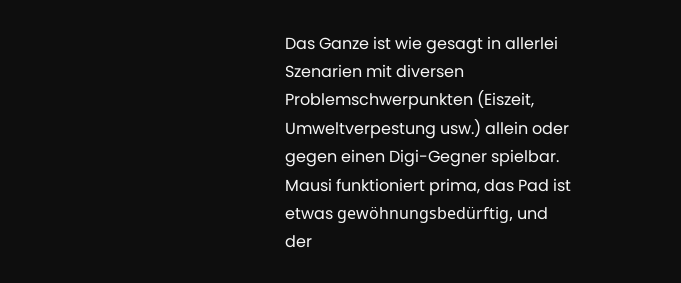Das Ganze ist wie gesagt in allerlei Szenarien mit diversen Problemschwerpunkten (Eiszeit, Umweltverpestung usw.) allein oder gegen einen Digi-Gegner spielbar. Mausi funktioniert prima, das Pad ist etwas gewöhnungsbedürftig, und der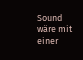Sound wäre mit einer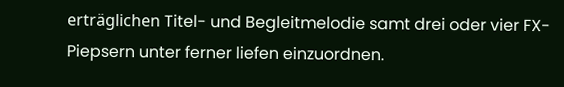erträglichen Titel- und Begleitmelodie samt drei oder vier FX-Piepsern unter ferner liefen einzuordnen.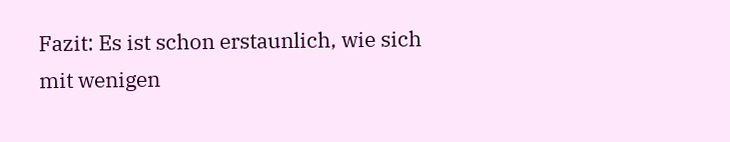Fazit: Es ist schon erstaunlich, wie sich mit wenigen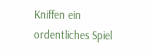Kniffen ein ordentliches Spiel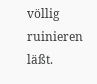völlig ruinieren läßt.